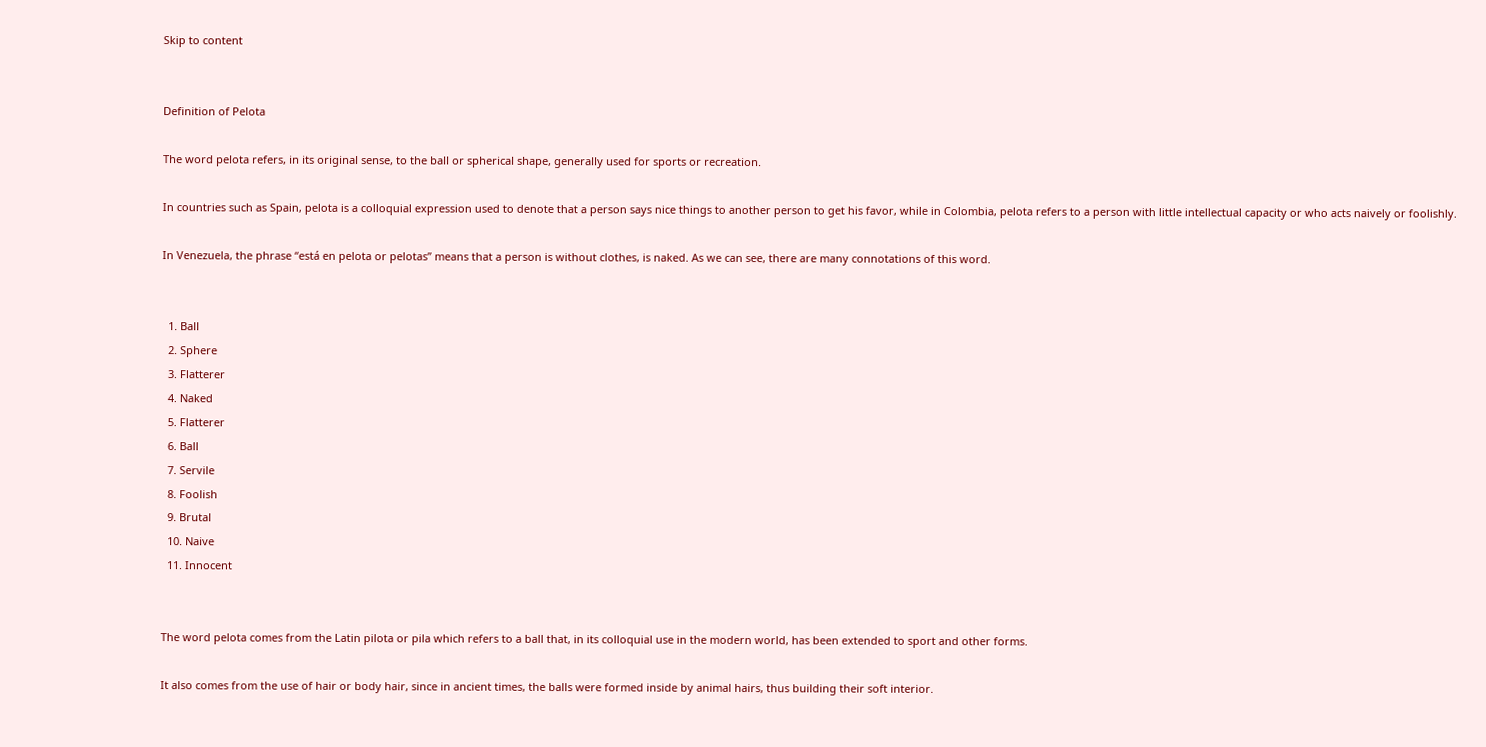Skip to content


Definition of Pelota

The word pelota refers, in its original sense, to the ball or spherical shape, generally used for sports or recreation.

In countries such as Spain, pelota is a colloquial expression used to denote that a person says nice things to another person to get his favor, while in Colombia, pelota refers to a person with little intellectual capacity or who acts naively or foolishly.

In Venezuela, the phrase “está en pelota or pelotas” means that a person is without clothes, is naked. As we can see, there are many connotations of this word.


  1. Ball
  2. Sphere
  3. Flatterer
  4. Naked
  5. Flatterer
  6. Ball
  7. Servile
  8. Foolish
  9. Brutal
  10. Naive
  11. Innocent


The word pelota comes from the Latin pilota or pila which refers to a ball that, in its colloquial use in the modern world, has been extended to sport and other forms.

It also comes from the use of hair or body hair, since in ancient times, the balls were formed inside by animal hairs, thus building their soft interior.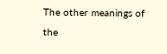The other meanings of the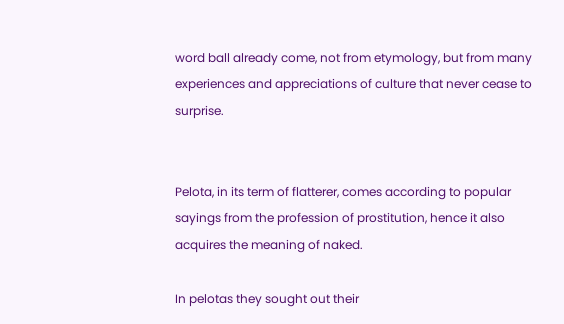word ball already come, not from etymology, but from many experiences and appreciations of culture that never cease to surprise.


Pelota, in its term of flatterer, comes according to popular sayings from the profession of prostitution, hence it also acquires the meaning of naked.

In pelotas they sought out their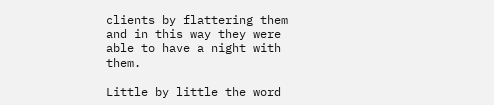clients by flattering them and in this way they were able to have a night with them.

Little by little the word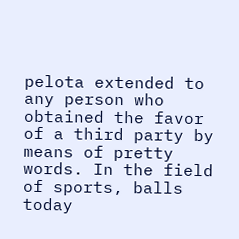pelota extended to any person who obtained the favor of a third party by means of pretty words. In the field of sports, balls today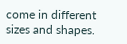come in different sizes and shapes.